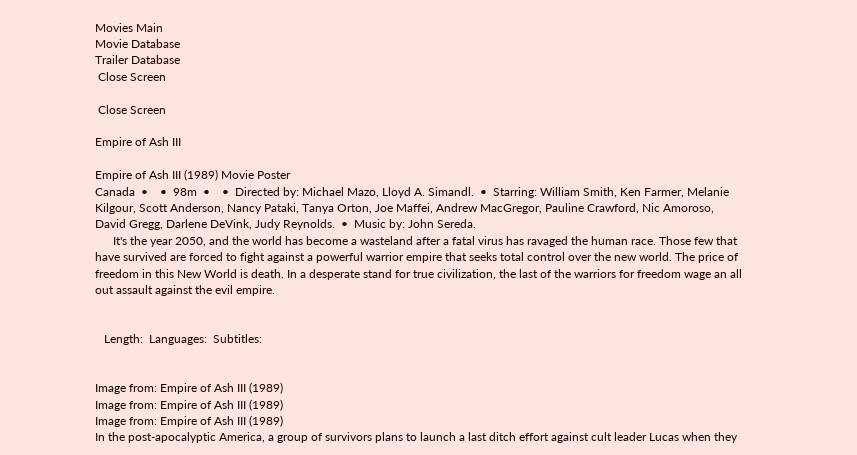Movies Main
Movie Database
Trailer Database
 Close Screen

 Close Screen

Empire of Ash III

Empire of Ash III (1989) Movie Poster
Canada  •    •  98m  •    •  Directed by: Michael Mazo, Lloyd A. Simandl.  •  Starring: William Smith, Ken Farmer, Melanie Kilgour, Scott Anderson, Nancy Pataki, Tanya Orton, Joe Maffei, Andrew MacGregor, Pauline Crawford, Nic Amoroso, David Gregg, Darlene DeVink, Judy Reynolds.  •  Music by: John Sereda.
      It's the year 2050, and the world has become a wasteland after a fatal virus has ravaged the human race. Those few that have survived are forced to fight against a powerful warrior empire that seeks total control over the new world. The price of freedom in this New World is death. In a desperate stand for true civilization, the last of the warriors for freedom wage an all out assault against the evil empire.


   Length:  Languages:  Subtitles:


Image from: Empire of Ash III (1989)
Image from: Empire of Ash III (1989)
Image from: Empire of Ash III (1989)
In the post-apocalyptic America, a group of survivors plans to launch a last ditch effort against cult leader Lucas when they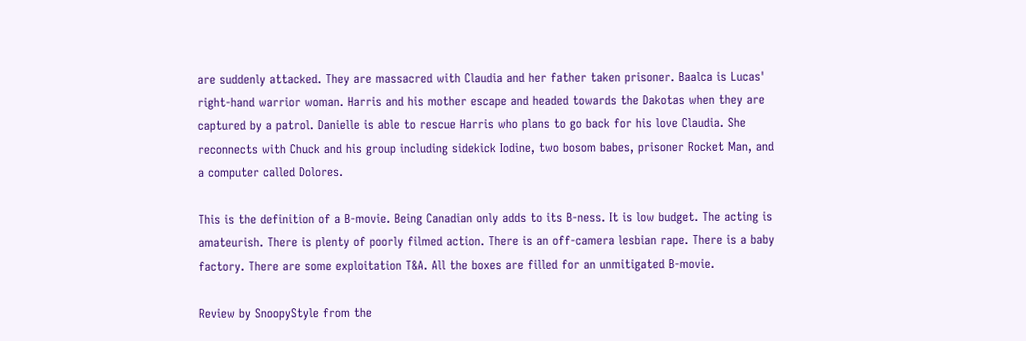are suddenly attacked. They are massacred with Claudia and her father taken prisoner. Baalca is Lucas' right-hand warrior woman. Harris and his mother escape and headed towards the Dakotas when they are captured by a patrol. Danielle is able to rescue Harris who plans to go back for his love Claudia. She reconnects with Chuck and his group including sidekick Iodine, two bosom babes, prisoner Rocket Man, and a computer called Dolores.

This is the definition of a B-movie. Being Canadian only adds to its B-ness. It is low budget. The acting is amateurish. There is plenty of poorly filmed action. There is an off-camera lesbian rape. There is a baby factory. There are some exploitation T&A. All the boxes are filled for an unmitigated B-movie.

Review by SnoopyStyle from the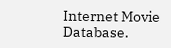Internet Movie Database.